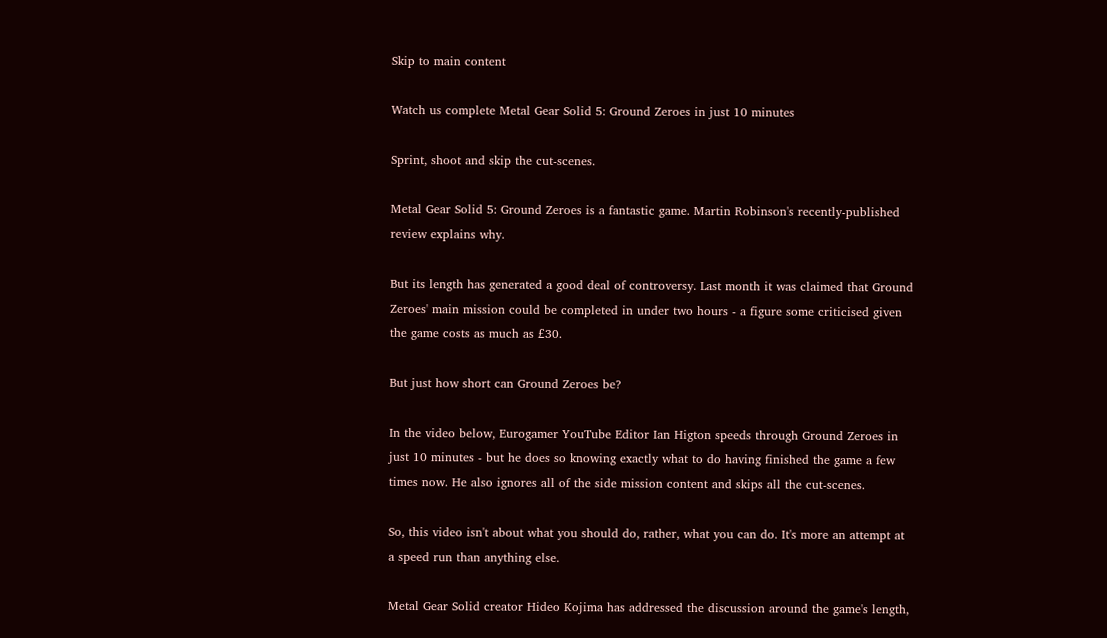Skip to main content

Watch us complete Metal Gear Solid 5: Ground Zeroes in just 10 minutes

Sprint, shoot and skip the cut-scenes.

Metal Gear Solid 5: Ground Zeroes is a fantastic game. Martin Robinson's recently-published review explains why.

But its length has generated a good deal of controversy. Last month it was claimed that Ground Zeroes' main mission could be completed in under two hours - a figure some criticised given the game costs as much as £30.

But just how short can Ground Zeroes be?

In the video below, Eurogamer YouTube Editor Ian Higton speeds through Ground Zeroes in just 10 minutes - but he does so knowing exactly what to do having finished the game a few times now. He also ignores all of the side mission content and skips all the cut-scenes.

So, this video isn't about what you should do, rather, what you can do. It's more an attempt at a speed run than anything else.

Metal Gear Solid creator Hideo Kojima has addressed the discussion around the game's length,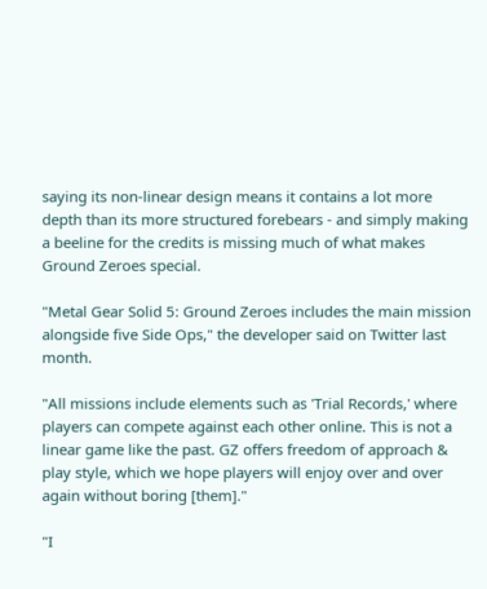saying its non-linear design means it contains a lot more depth than its more structured forebears - and simply making a beeline for the credits is missing much of what makes Ground Zeroes special.

"Metal Gear Solid 5: Ground Zeroes includes the main mission alongside five Side Ops," the developer said on Twitter last month.

"All missions include elements such as 'Trial Records,' where players can compete against each other online. This is not a linear game like the past. GZ offers freedom of approach & play style, which we hope players will enjoy over and over again without boring [them]."

"I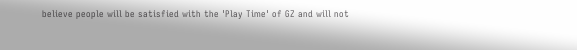believe people will be satisfied with the 'Play Time' of GZ and will not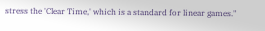stress the 'Clear Time,' which is a standard for linear games."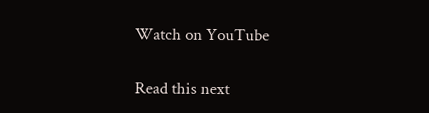Watch on YouTube

Read this next